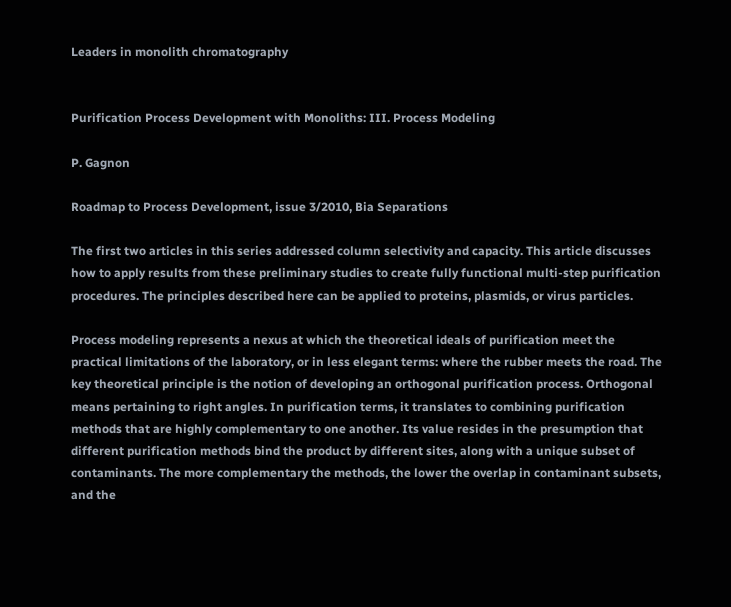Leaders in monolith chromatography


Purification Process Development with Monoliths: III. Process Modeling

P. Gagnon

Roadmap to Process Development, issue 3/2010, Bia Separations

The first two articles in this series addressed column selectivity and capacity. This article discusses how to apply results from these preliminary studies to create fully functional multi-step purification procedures. The principles described here can be applied to proteins, plasmids, or virus particles.

Process modeling represents a nexus at which the theoretical ideals of purification meet the practical limitations of the laboratory, or in less elegant terms: where the rubber meets the road. The key theoretical principle is the notion of developing an orthogonal purification process. Orthogonal means pertaining to right angles. In purification terms, it translates to combining purification methods that are highly complementary to one another. Its value resides in the presumption that different purification methods bind the product by different sites, along with a unique subset of contaminants. The more complementary the methods, the lower the overlap in contaminant subsets, and the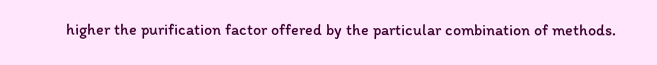higher the purification factor offered by the particular combination of methods.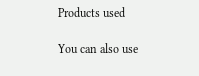Products used

You can also use